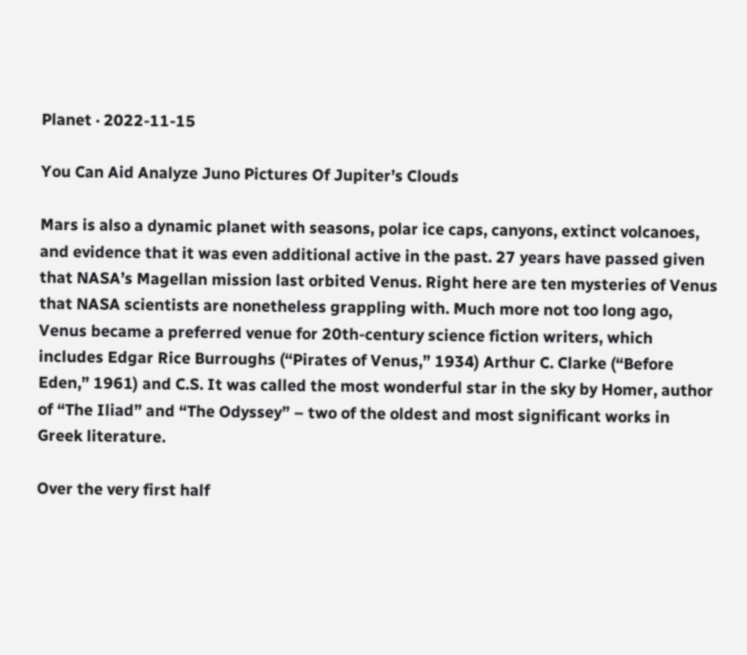Planet · 2022-11-15

You Can Aid Analyze Juno Pictures Of Jupiter’s Clouds

Mars is also a dynamic planet with seasons, polar ice caps, canyons, extinct volcanoes, and evidence that it was even additional active in the past. 27 years have passed given that NASA’s Magellan mission last orbited Venus. Right here are ten mysteries of Venus that NASA scientists are nonetheless grappling with. Much more not too long ago, Venus became a preferred venue for 20th-century science fiction writers, which includes Edgar Rice Burroughs (“Pirates of Venus,” 1934) Arthur C. Clarke (“Before Eden,” 1961) and C.S. It was called the most wonderful star in the sky by Homer, author of “The Iliad” and “The Odyssey” – two of the oldest and most significant works in Greek literature.

Over the very first half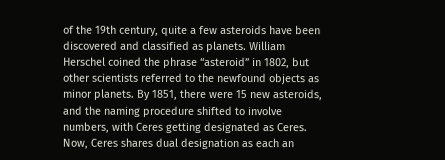of the 19th century, quite a few asteroids have been discovered and classified as planets. William Herschel coined the phrase “asteroid” in 1802, but other scientists referred to the newfound objects as minor planets. By 1851, there were 15 new asteroids, and the naming procedure shifted to involve numbers, with Ceres getting designated as Ceres. Now, Ceres shares dual designation as each an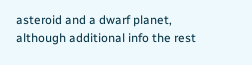asteroid and a dwarf planet, although additional info the rest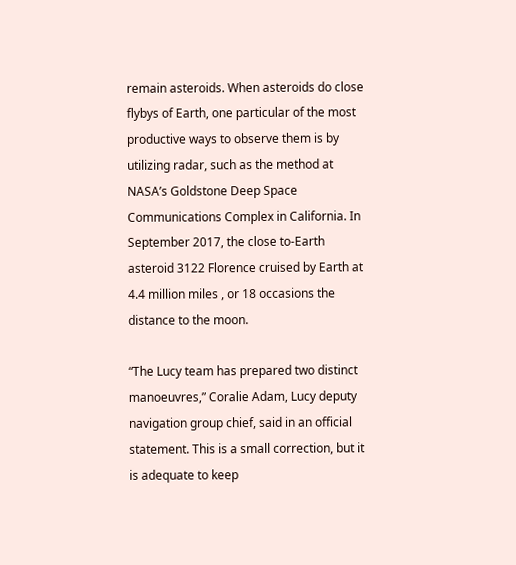remain asteroids. When asteroids do close flybys of Earth, one particular of the most productive ways to observe them is by utilizing radar, such as the method at NASA’s Goldstone Deep Space Communications Complex in California. In September 2017, the close to-Earth asteroid 3122 Florence cruised by Earth at 4.4 million miles , or 18 occasions the distance to the moon.

“The Lucy team has prepared two distinct manoeuvres,” Coralie Adam, Lucy deputy navigation group chief, said in an official statement. This is a small correction, but it is adequate to keep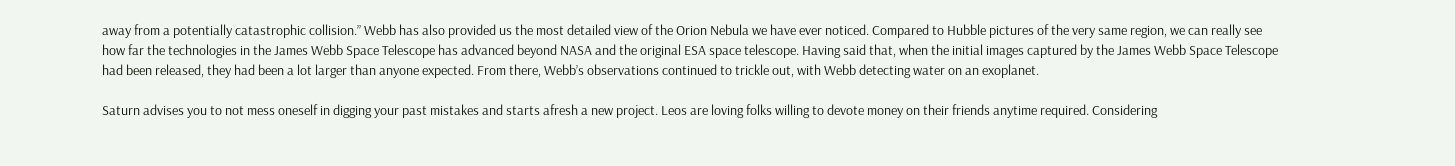away from a potentially catastrophic collision.” Webb has also provided us the most detailed view of the Orion Nebula we have ever noticed. Compared to Hubble pictures of the very same region, we can really see how far the technologies in the James Webb Space Telescope has advanced beyond NASA and the original ESA space telescope. Having said that, when the initial images captured by the James Webb Space Telescope had been released, they had been a lot larger than anyone expected. From there, Webb’s observations continued to trickle out, with Webb detecting water on an exoplanet.

Saturn advises you to not mess oneself in digging your past mistakes and starts afresh a new project. Leos are loving folks willing to devote money on their friends anytime required. Considering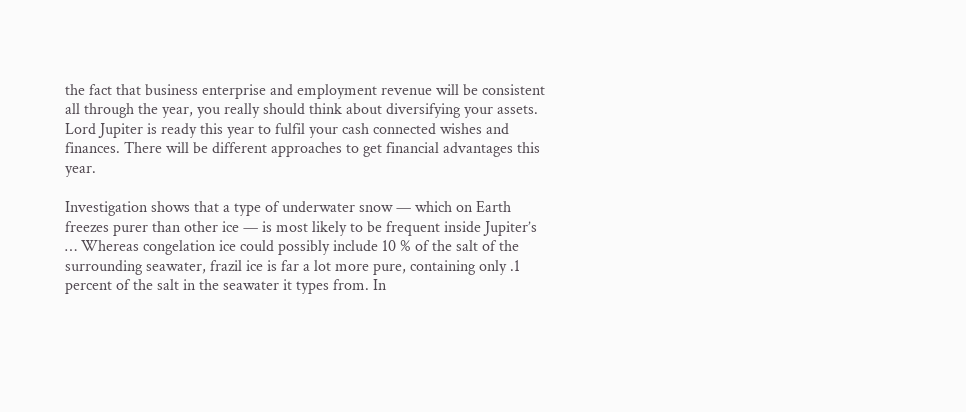the fact that business enterprise and employment revenue will be consistent all through the year, you really should think about diversifying your assets. Lord Jupiter is ready this year to fulfil your cash connected wishes and finances. There will be different approaches to get financial advantages this year.

Investigation shows that a type of underwater snow — which on Earth freezes purer than other ice — is most likely to be frequent inside Jupiter’s … Whereas congelation ice could possibly include 10 % of the salt of the surrounding seawater, frazil ice is far a lot more pure, containing only .1 percent of the salt in the seawater it types from. In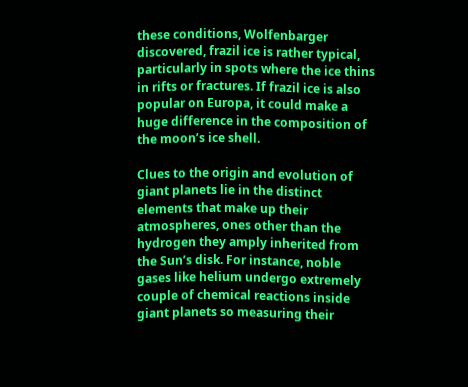these conditions, Wolfenbarger discovered, frazil ice is rather typical, particularly in spots where the ice thins in rifts or fractures. If frazil ice is also popular on Europa, it could make a huge difference in the composition of the moon’s ice shell.

Clues to the origin and evolution of giant planets lie in the distinct elements that make up their atmospheres, ones other than the hydrogen they amply inherited from the Sun’s disk. For instance, noble gases like helium undergo extremely couple of chemical reactions inside giant planets so measuring their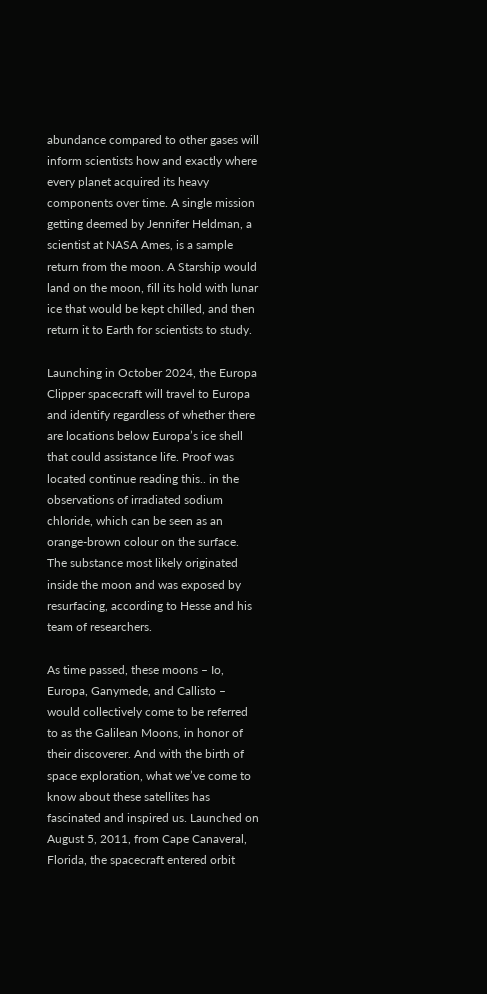abundance compared to other gases will inform scientists how and exactly where every planet acquired its heavy components over time. A single mission getting deemed by Jennifer Heldman, a scientist at NASA Ames, is a sample return from the moon. A Starship would land on the moon, fill its hold with lunar ice that would be kept chilled, and then return it to Earth for scientists to study.

Launching in October 2024, the Europa Clipper spacecraft will travel to Europa and identify regardless of whether there are locations below Europa’s ice shell that could assistance life. Proof was located continue reading this.. in the observations of irradiated sodium chloride, which can be seen as an orange-brown colour on the surface. The substance most likely originated inside the moon and was exposed by resurfacing, according to Hesse and his team of researchers.

As time passed, these moons – Io, Europa, Ganymede, and Callisto – would collectively come to be referred to as the Galilean Moons, in honor of their discoverer. And with the birth of space exploration, what we’ve come to know about these satellites has fascinated and inspired us. Launched on August 5, 2011, from Cape Canaveral, Florida, the spacecraft entered orbit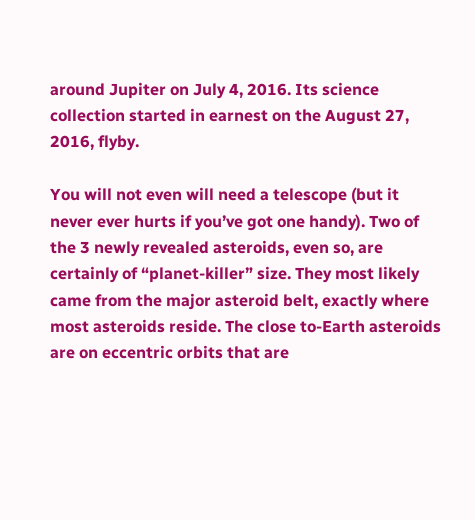around Jupiter on July 4, 2016. Its science collection started in earnest on the August 27, 2016, flyby.

You will not even will need a telescope (but it never ever hurts if you’ve got one handy). Two of the 3 newly revealed asteroids, even so, are certainly of “planet-killer” size. They most likely came from the major asteroid belt, exactly where most asteroids reside. The close to-Earth asteroids are on eccentric orbits that are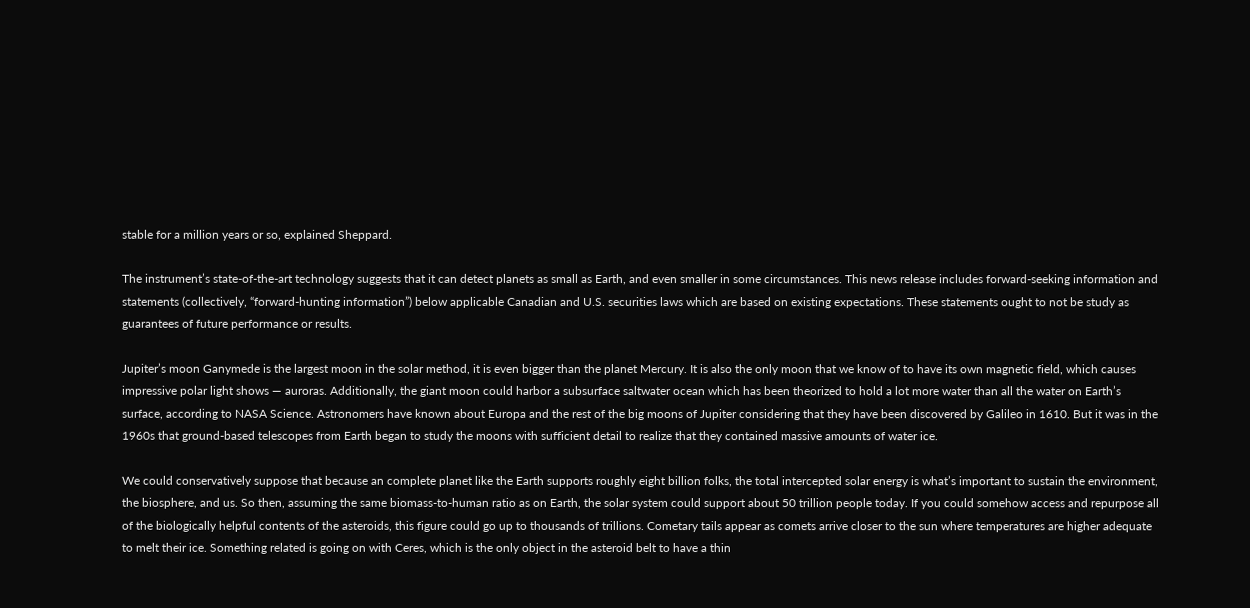stable for a million years or so, explained Sheppard.

The instrument’s state-of-the-art technology suggests that it can detect planets as small as Earth, and even smaller in some circumstances. This news release includes forward-seeking information and statements (collectively, “forward-hunting information”) below applicable Canadian and U.S. securities laws which are based on existing expectations. These statements ought to not be study as guarantees of future performance or results.

Jupiter’s moon Ganymede is the largest moon in the solar method, it is even bigger than the planet Mercury. It is also the only moon that we know of to have its own magnetic field, which causes impressive polar light shows — auroras. Additionally, the giant moon could harbor a subsurface saltwater ocean which has been theorized to hold a lot more water than all the water on Earth’s surface, according to NASA Science. Astronomers have known about Europa and the rest of the big moons of Jupiter considering that they have been discovered by Galileo in 1610. But it was in the 1960s that ground-based telescopes from Earth began to study the moons with sufficient detail to realize that they contained massive amounts of water ice.

We could conservatively suppose that because an complete planet like the Earth supports roughly eight billion folks, the total intercepted solar energy is what’s important to sustain the environment, the biosphere, and us. So then, assuming the same biomass-to-human ratio as on Earth, the solar system could support about 50 trillion people today. If you could somehow access and repurpose all of the biologically helpful contents of the asteroids, this figure could go up to thousands of trillions. Cometary tails appear as comets arrive closer to the sun where temperatures are higher adequate to melt their ice. Something related is going on with Ceres, which is the only object in the asteroid belt to have a thin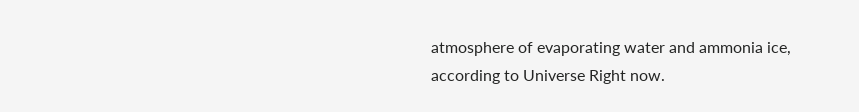atmosphere of evaporating water and ammonia ice, according to Universe Right now.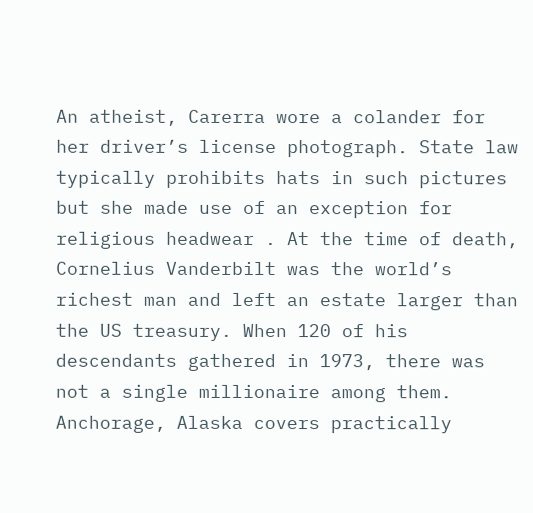An atheist, Carerra wore a colander for her driver’s license photograph. State law typically prohibits hats in such pictures but she made use of an exception for religious headwear . At the time of death, Cornelius Vanderbilt was the world’s richest man and left an estate larger than the US treasury. When 120 of his descendants gathered in 1973, there was not a single millionaire among them. Anchorage, Alaska covers practically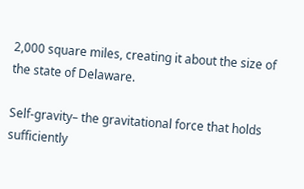2,000 square miles, creating it about the size of the state of Delaware.

Self-gravity– the gravitational force that holds sufficiently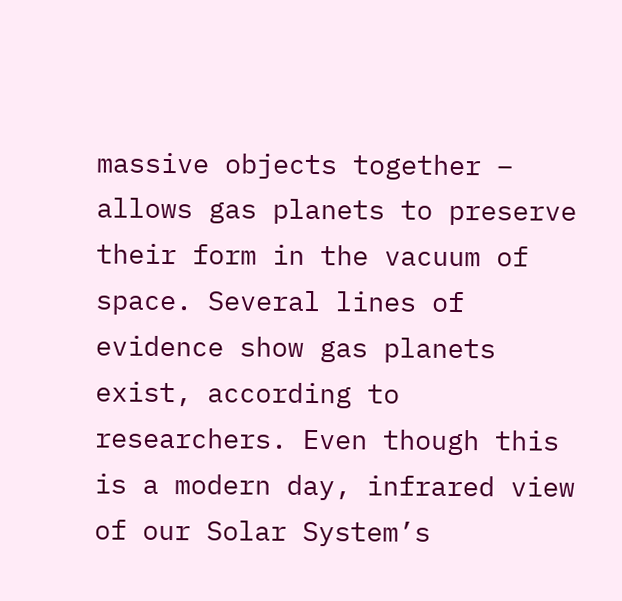massive objects together – allows gas planets to preserve their form in the vacuum of space. Several lines of evidence show gas planets exist, according to researchers. Even though this is a modern day, infrared view of our Solar System’s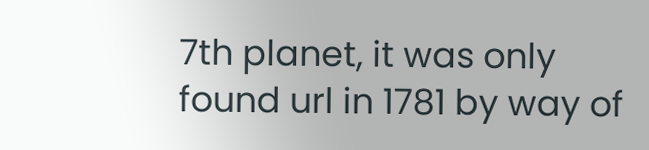7th planet, it was only found url in 1781 by way of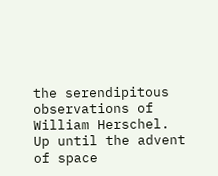the serendipitous observations of William Herschel. Up until the advent of space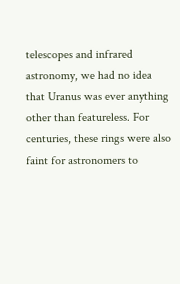telescopes and infrared astronomy, we had no idea that Uranus was ever anything other than featureless. For centuries, these rings were also faint for astronomers to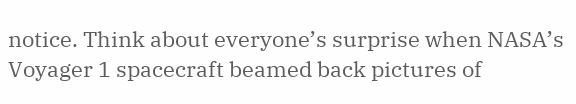notice. Think about everyone’s surprise when NASA’s Voyager 1 spacecraft beamed back pictures of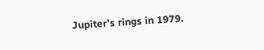Jupiter’s rings in 1979.